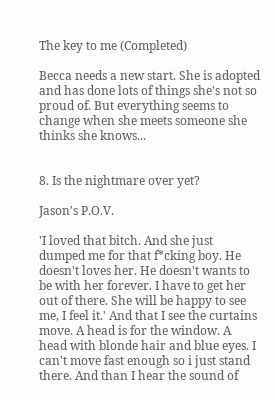The key to me (Completed)

Becca needs a new start. She is adopted and has done lots of things she's not so proud of. But everything seems to change when she meets someone she thinks she knows...


8. Is the nightmare over yet?

Jason's P.O.V.

'I loved that bitch. And she just dumped me for that f*cking boy. He doesn't loves her. He doesn't wants to be with her forever. I have to get her out of there. She will be happy to see me, I feel it.' And that I see the curtains move. A head is for the window. A head with blonde hair and blue eyes. I can't move fast enough so i just stand there. And than I hear the sound of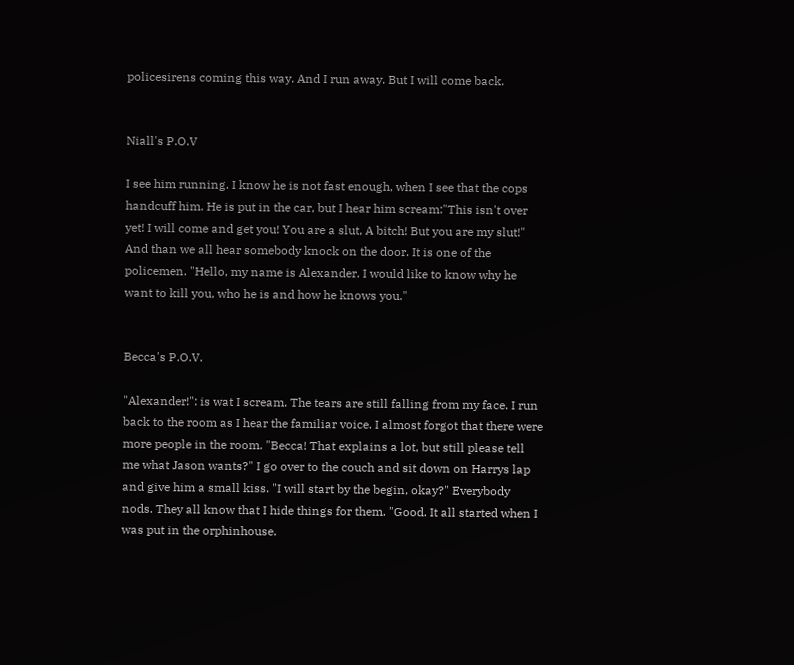policesirens coming this way. And I run away. But I will come back.


Niall's P.O.V

I see him running. I know he is not fast enough, when I see that the cops handcuff him. He is put in the car, but I hear him scream:"This isn't over yet! I will come and get you! You are a slut, A bitch! But you are my slut!" And than we all hear somebody knock on the door. It is one of the policemen. "Hello, my name is Alexander. I would like to know why he want to kill you, who he is and how he knows you."


Becca's P.O.V.

"Alexander!": is wat I scream. The tears are still falling from my face. I run back to the room as I hear the familiar voice. I almost forgot that there were more people in the room. "Becca! That explains a lot, but still please tell me what Jason wants?" I go over to the couch and sit down on Harrys lap and give him a small kiss. "I will start by the begin, okay?" Everybody nods. They all know that I hide things for them. "Good. It all started when I was put in the orphinhouse.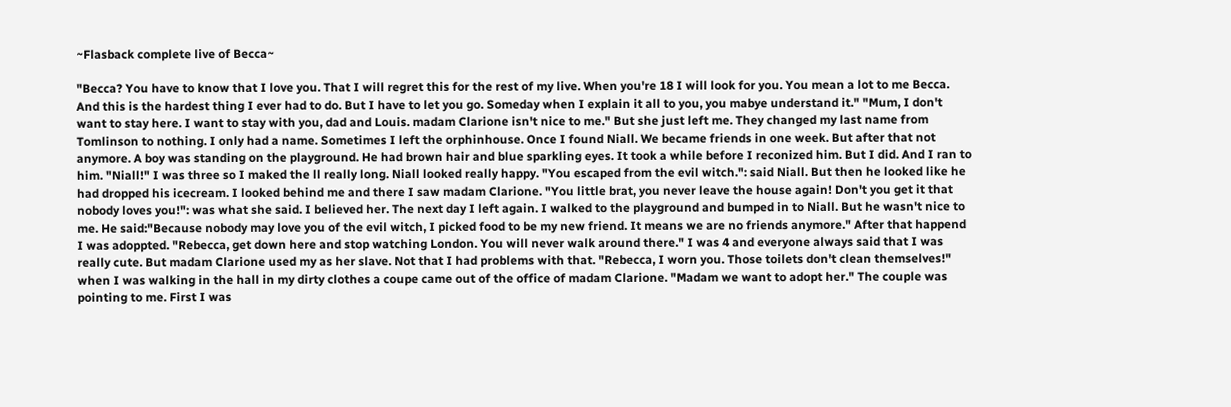~Flasback complete live of Becca~

"Becca? You have to know that I love you. That I will regret this for the rest of my live. When you're 18 I will look for you. You mean a lot to me Becca. And this is the hardest thing I ever had to do. But I have to let you go. Someday when I explain it all to you, you mabye understand it." "Mum, I don't want to stay here. I want to stay with you, dad and Louis. madam Clarione isn't nice to me." But she just left me. They changed my last name from Tomlinson to nothing. I only had a name. Sometimes I left the orphinhouse. Once I found Niall. We became friends in one week. But after that not anymore. A boy was standing on the playground. He had brown hair and blue sparkling eyes. It took a while before I reconized him. But I did. And I ran to him. "Niall!" I was three so I maked the ll really long. Niall looked really happy. "You escaped from the evil witch.": said Niall. But then he looked like he had dropped his icecream. I looked behind me and there I saw madam Clarione. "You little brat, you never leave the house again! Don't you get it that nobody loves you!": was what she said. I believed her. The next day I left again. I walked to the playground and bumped in to Niall. But he wasn't nice to me. He said:"Because nobody may love you of the evil witch, I picked food to be my new friend. It means we are no friends anymore." After that happend I was adoppted. "Rebecca, get down here and stop watching London. You will never walk around there." I was 4 and everyone always said that I was really cute. But madam Clarione used my as her slave. Not that I had problems with that. "Rebecca, I worn you. Those toilets don't clean themselves!" when I was walking in the hall in my dirty clothes a coupe came out of the office of madam Clarione. "Madam we want to adopt her." The couple was pointing to me. First I was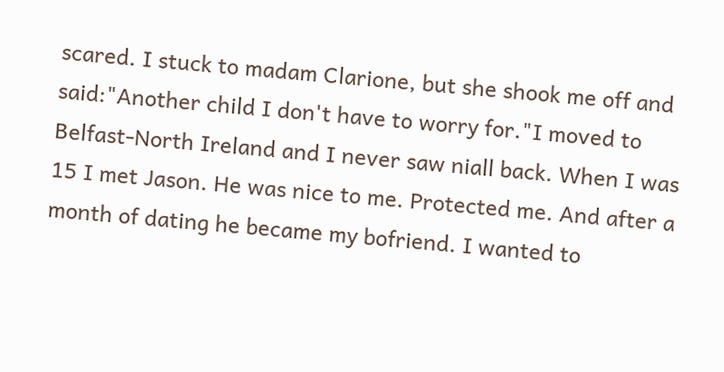scared. I stuck to madam Clarione, but she shook me off and said:"Another child I don't have to worry for."I moved to Belfast-North Ireland and I never saw niall back. When I was 15 I met Jason. He was nice to me. Protected me. And after a month of dating he became my bofriend. I wanted to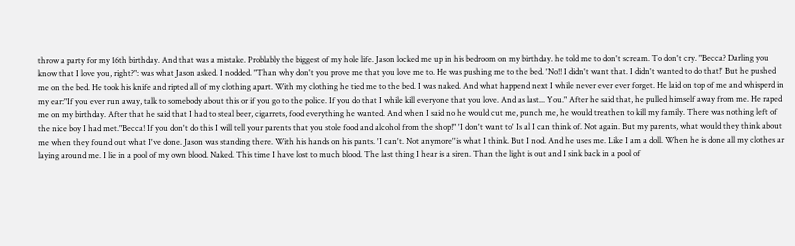throw a party for my 16th birthday. And that was a mistake. Problably the biggest of my hole life. Jason locked me up in his bedroom on my birthday. he told me to don't scream. To don't cry. "Becca? Darling you know that I love you, right?": was what Jason asked. I nodded. "Than why don't you prove me that you love me to. He was pushing me to the bed. 'No!! I didn't want that. I didn't wanted to do that!' But he pushed me on the bed. He took his knife and ripted all of my clothing apart. With my clothing he tied me to the bed. I was naked. And what happend next I while never ever ever forget. He laid on top of me and whisperd in my ear:"If you ever run away, talk to somebody about this or if you go to the police. If you do that I while kill everyone that you love. And as last... You." After he said that, he pulled himself away from me. He raped me on my birthday. After that he said that I had to steal beer, cigarrets, food everything he wanted. And when I said no he would cut me, punch me, he would treathen to kill my family. There was nothing left of the nice boy I had met."Becca! If you don't do this I will tell your parents that you stole food and alcohol from the shop!" 'I don't want to' Is al I can think of. Not again. But my parents, what would they think about me when they found out what I've done. Jason was standing there. With his hands on his pants. 'I can't. Not anymore''is what I think. But I nod. And he uses me. Like I am a doll. When he is done all my clothes ar laying around me. I lie in a pool of my own blood. Naked. This time I have lost to much blood. The last thing I hear is a siren. Than the light is out and I sink back in a pool of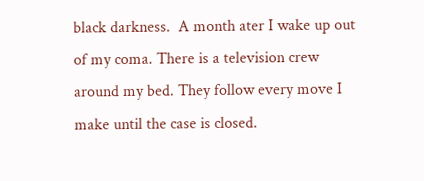black darkness.  A month ater I wake up out of my coma. There is a television crew around my bed. They follow every move I make until the case is closed.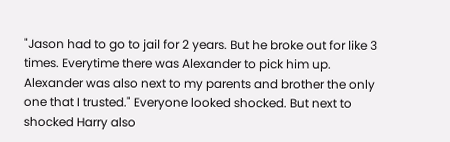"Jason had to go to jail for 2 years. But he broke out for like 3 times. Everytime there was Alexander to pick him up. Alexander was also next to my parents and brother the only one that I trusted." Everyone looked shocked. But next to shocked Harry also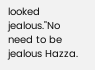looked jealous."No need to be jealous Hazza.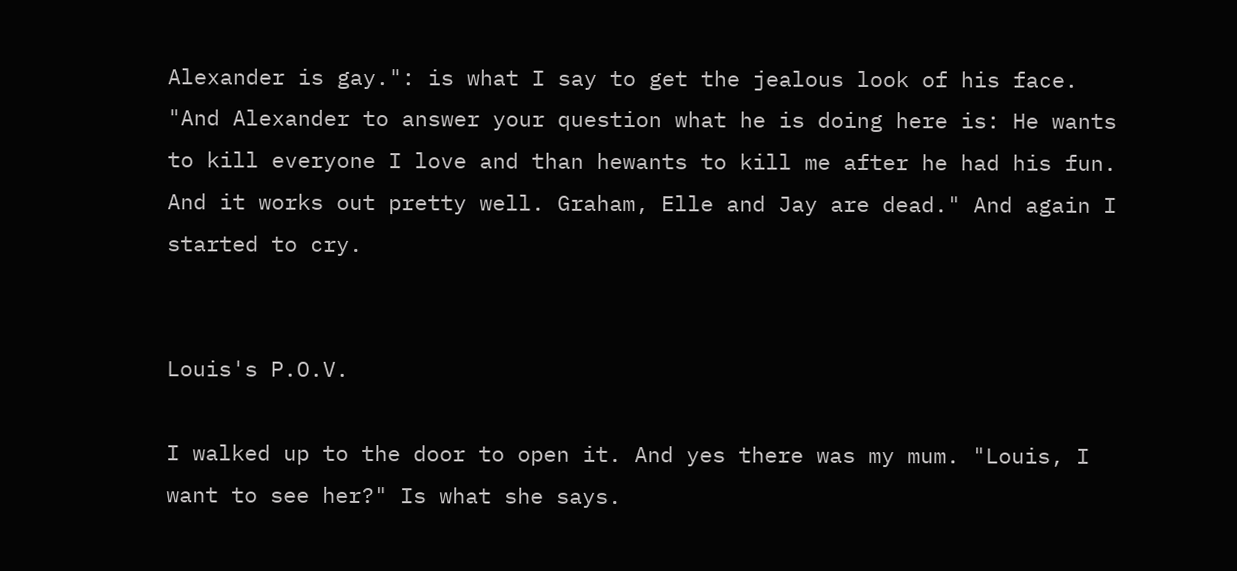Alexander is gay.": is what I say to get the jealous look of his face. "And Alexander to answer your question what he is doing here is: He wants to kill everyone I love and than hewants to kill me after he had his fun. And it works out pretty well. Graham, Elle and Jay are dead." And again I started to cry.


Louis's P.O.V.

I walked up to the door to open it. And yes there was my mum. "Louis, I want to see her?" Is what she says.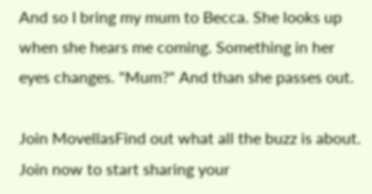And so I bring my mum to Becca. She looks up when she hears me coming. Something in her eyes changes. "Mum?" And than she passes out.

Join MovellasFind out what all the buzz is about. Join now to start sharing your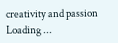creativity and passion
Loading ...